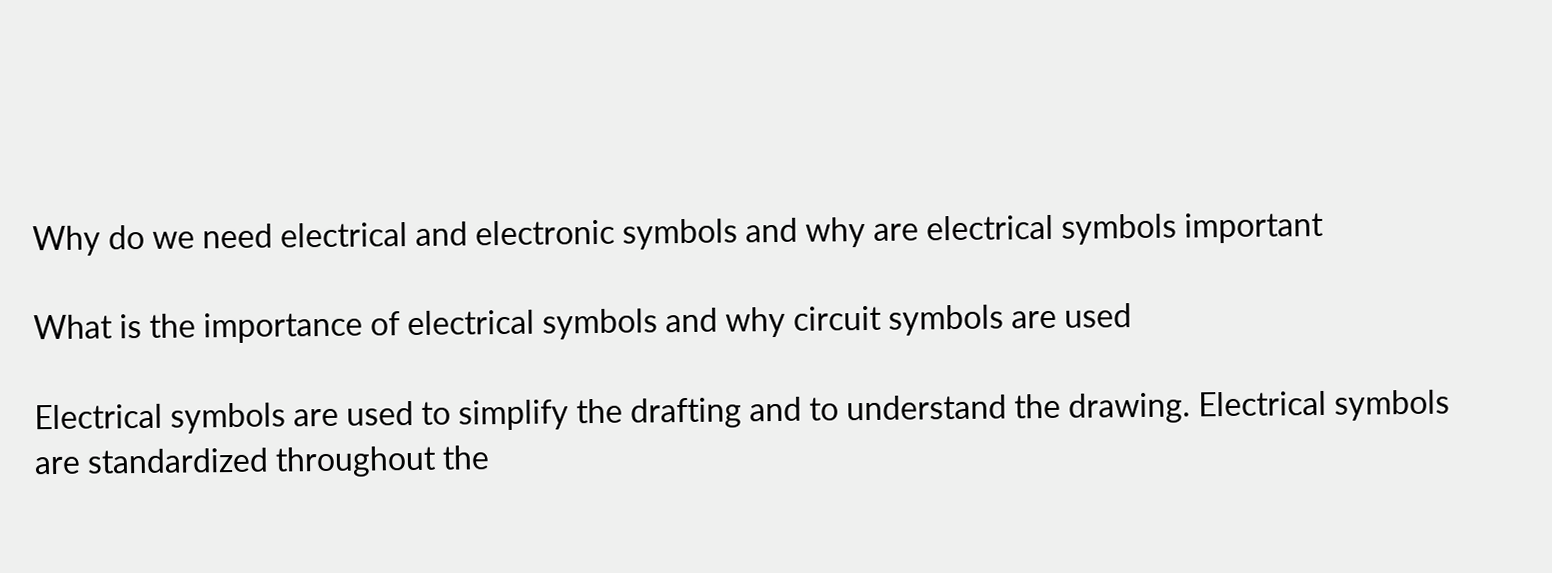Why do we need electrical and electronic symbols and why are electrical symbols important

What is the importance of electrical symbols and why circuit symbols are used

Electrical symbols are used to simplify the drafting and to understand the drawing. Electrical symbols are standardized throughout the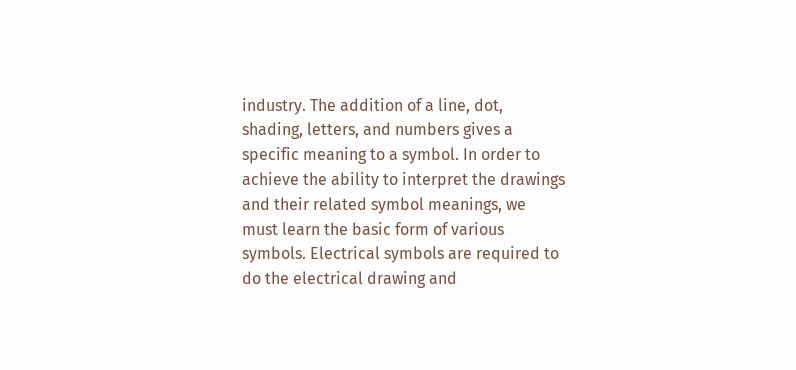industry. The addition of a line, dot, shading, letters, and numbers gives a specific meaning to a symbol. In order to achieve the ability to interpret the drawings and their related symbol meanings, we must learn the basic form of various symbols. Electrical symbols are required to do the electrical drawing and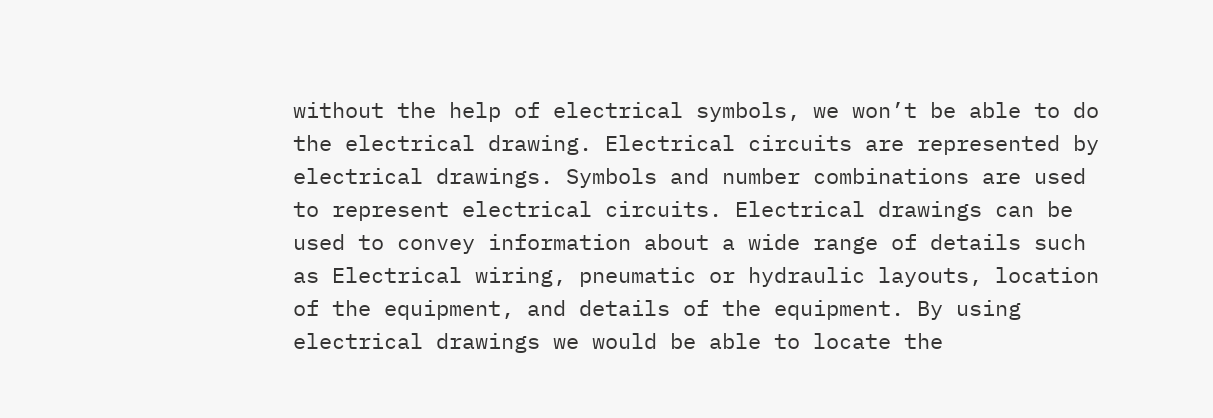without the help of electrical symbols, we won’t be able to do the electrical drawing. Electrical circuits are represented by electrical drawings. Symbols and number combinations are used to represent electrical circuits. Electrical drawings can be used to convey information about a wide range of details such as Electrical wiring, pneumatic or hydraulic layouts, location of the equipment, and details of the equipment. By using electrical drawings we would be able to locate the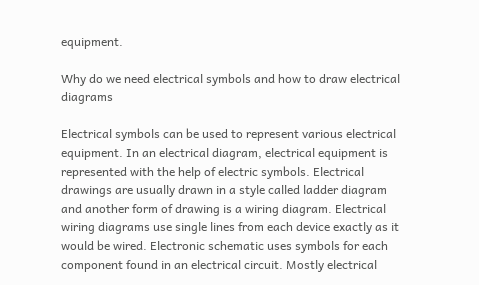equipment.

Why do we need electrical symbols and how to draw electrical diagrams

Electrical symbols can be used to represent various electrical equipment. In an electrical diagram, electrical equipment is represented with the help of electric symbols. Electrical drawings are usually drawn in a style called ladder diagram and another form of drawing is a wiring diagram. Electrical wiring diagrams use single lines from each device exactly as it would be wired. Electronic schematic uses symbols for each component found in an electrical circuit. Mostly electrical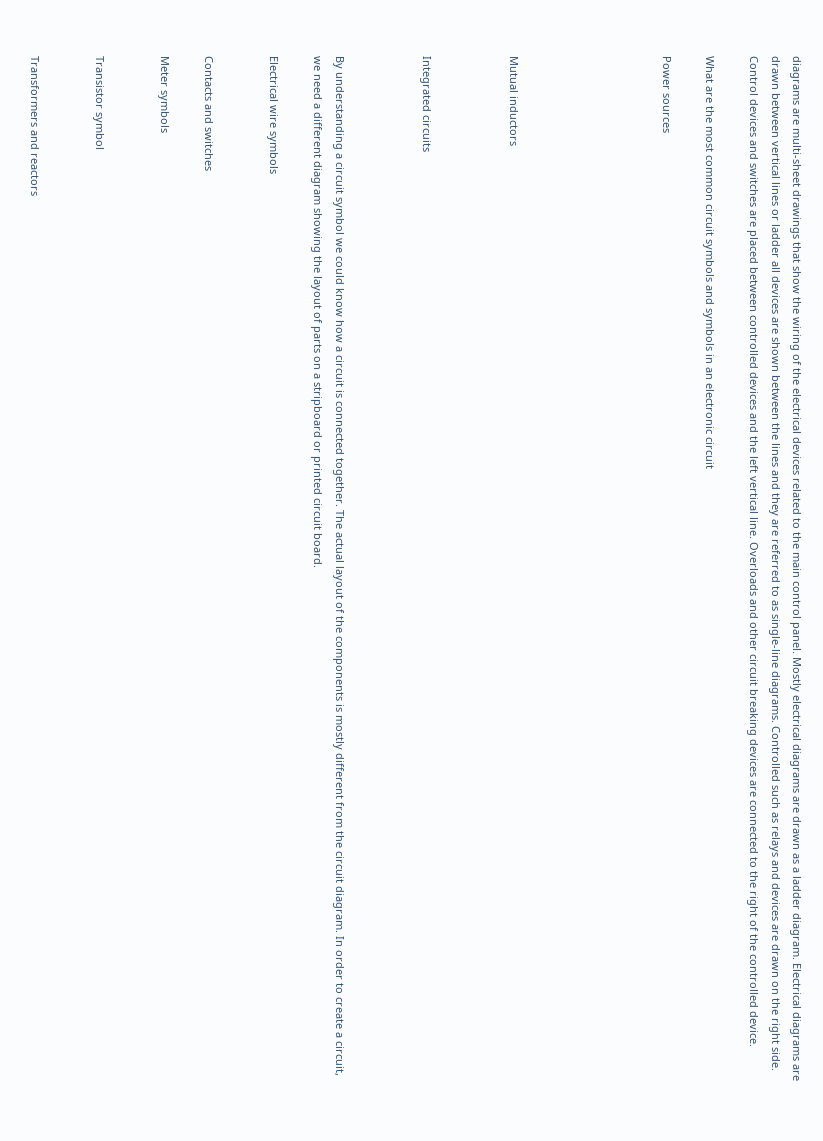diagrams are multi-sheet drawings that show the wiring of the electrical devices related to the main control panel. Mostly electrical diagrams are drawn as a ladder diagram. Electrical diagrams are drawn between vertical lines or ladder all devices are shown between the lines and they are referred to as single-line diagrams. Controlled such as relays and devices are drawn on the right side. Control devices and switches are placed between controlled devices and the left vertical line. Overloads and other circuit breaking devices are connected to the right of the controlled device.

What are the most common circuit symbols and symbols in an electronic circuit

Power sources






Mutual inductors



Integrated circuits



By understanding a circuit symbol we could know how a circuit is connected together. The actual layout of the components is mostly different from the circuit diagram. In order to create a circuit, we need a different diagram showing the layout of parts on a stripboard or printed circuit board.

Electrical wire symbols


Contacts and switches

Meter symbols


Transistor symbol


Transformers and reactors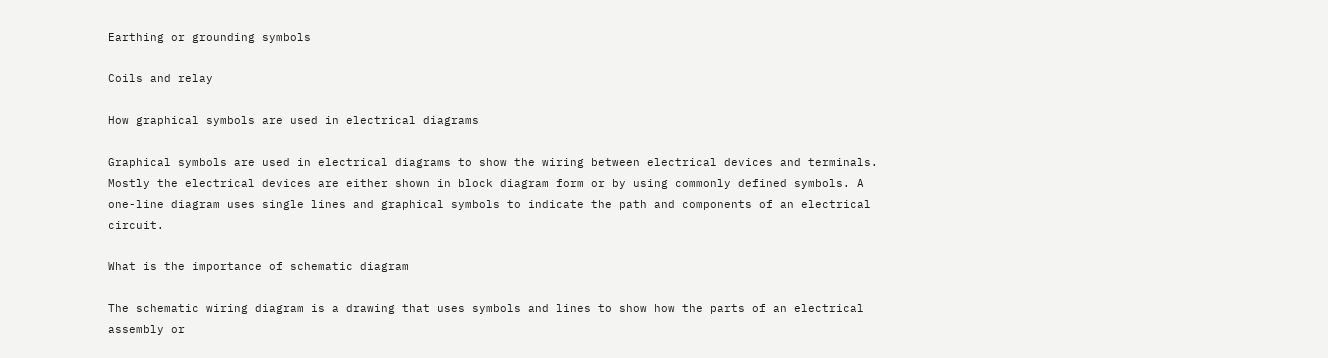Earthing or grounding symbols

Coils and relay

How graphical symbols are used in electrical diagrams

Graphical symbols are used in electrical diagrams to show the wiring between electrical devices and terminals. Mostly the electrical devices are either shown in block diagram form or by using commonly defined symbols. A one-line diagram uses single lines and graphical symbols to indicate the path and components of an electrical circuit.

What is the importance of schematic diagram

The schematic wiring diagram is a drawing that uses symbols and lines to show how the parts of an electrical assembly or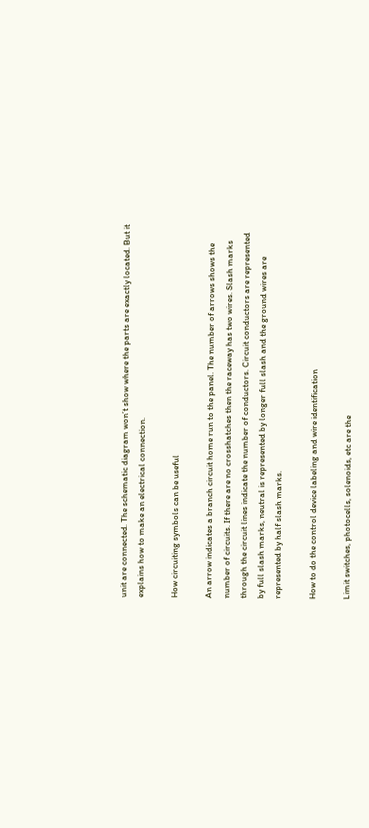unit are connected. The schematic diagram won’t show where the parts are exactly located. But it explains how to make an electrical connection.

How circuiting symbols can be useful

An arrow indicates a branch circuit home run to the panel. The number of arrows shows the number of circuits. If there are no crosshatches then the raceway has two wires. Slash marks through the circuit lines indicate the number of conductors. Circuit conductors are represented by full slash marks, neutral is represented by longer full slash and the ground wires are represented by half slash marks.

How to do the control device labeling and wire identification

Limit switches, photocells, solenoids, etc are the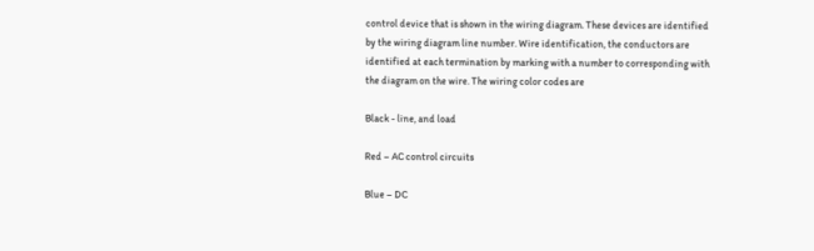control device that is shown in the wiring diagram. These devices are identified by the wiring diagram line number. Wire identification, the conductors are identified at each termination by marking with a number to corresponding with the diagram on the wire. The wiring color codes are

Black - line, and load

Red – AC control circuits

Blue – DC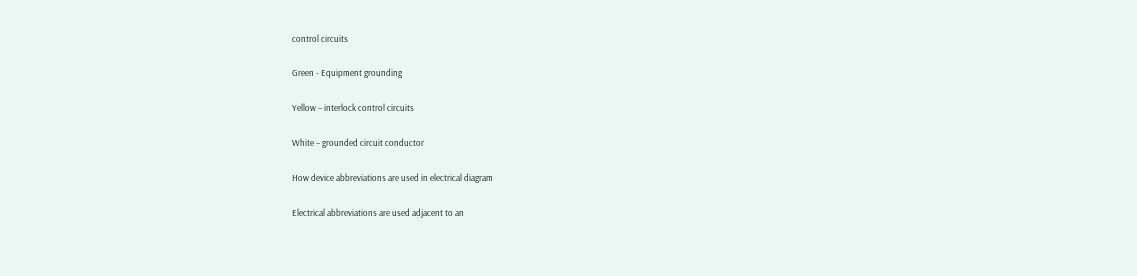control circuits

Green - Equipment grounding

Yellow – interlock control circuits

White – grounded circuit conductor

How device abbreviations are used in electrical diagram

Electrical abbreviations are used adjacent to an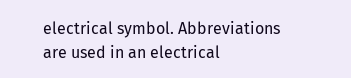electrical symbol. Abbreviations are used in an electrical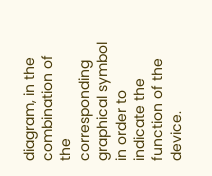diagram, in the combination of the corresponding graphical symbol in order to indicate the function of the device.